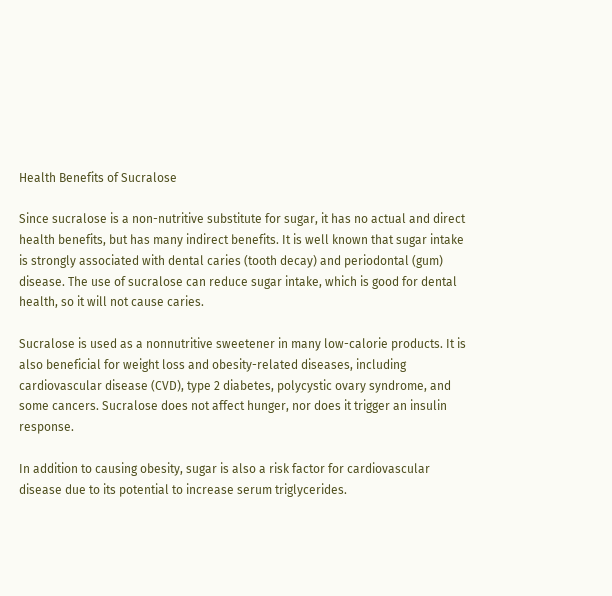Health Benefits of Sucralose

Since sucralose is a non-nutritive substitute for sugar, it has no actual and direct health benefits, but has many indirect benefits. It is well known that sugar intake is strongly associated with dental caries (tooth decay) and periodontal (gum) disease. The use of sucralose can reduce sugar intake, which is good for dental health, so it will not cause caries.

Sucralose is used as a nonnutritive sweetener in many low-calorie products. It is also beneficial for weight loss and obesity-related diseases, including cardiovascular disease (CVD), type 2 diabetes, polycystic ovary syndrome, and some cancers. Sucralose does not affect hunger, nor does it trigger an insulin response.

In addition to causing obesity, sugar is also a risk factor for cardiovascular disease due to its potential to increase serum triglycerides.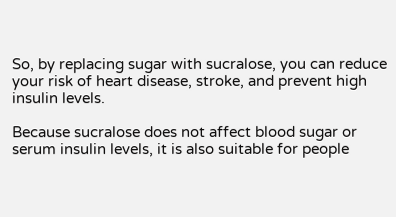So, by replacing sugar with sucralose, you can reduce your risk of heart disease, stroke, and prevent high insulin levels.

Because sucralose does not affect blood sugar or serum insulin levels, it is also suitable for people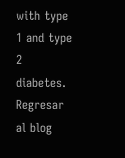with type 1 and type 2 diabetes.
Regresar al blog